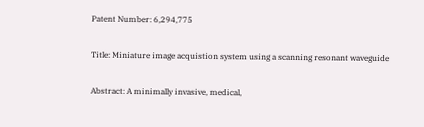Patent Number: 6,294,775

Title: Miniature image acquistion system using a scanning resonant waveguide

Abstract: A minimally invasive, medical,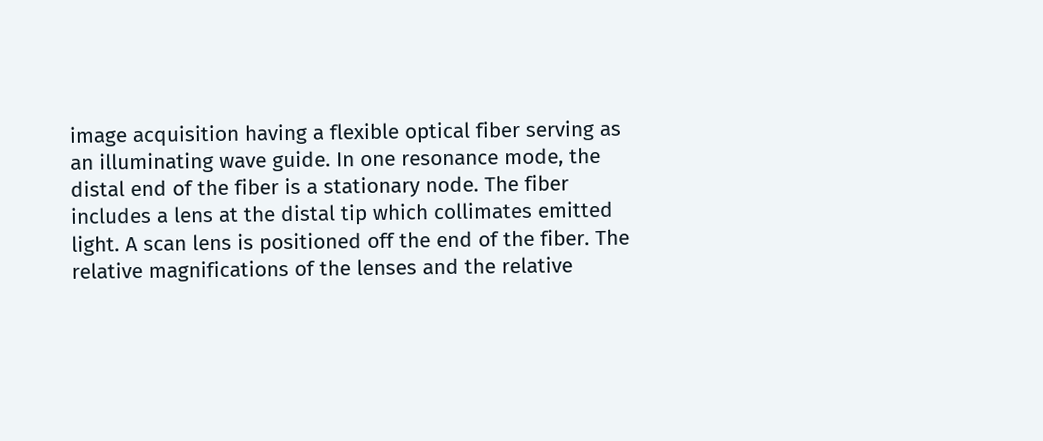image acquisition having a flexible optical fiber serving as an illuminating wave guide. In one resonance mode, the distal end of the fiber is a stationary node. The fiber includes a lens at the distal tip which collimates emitted light. A scan lens is positioned off the end of the fiber. The relative magnifications of the lenses and the relative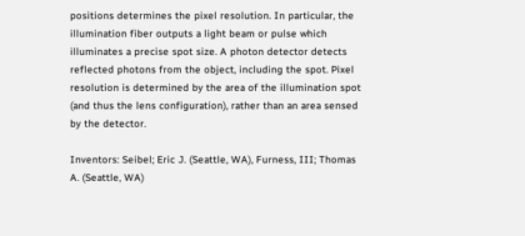positions determines the pixel resolution. In particular, the illumination fiber outputs a light beam or pulse which illuminates a precise spot size. A photon detector detects reflected photons from the object, including the spot. Pixel resolution is determined by the area of the illumination spot (and thus the lens configuration), rather than an area sensed by the detector.

Inventors: Seibel; Eric J. (Seattle, WA), Furness, III; Thomas A. (Seattle, WA)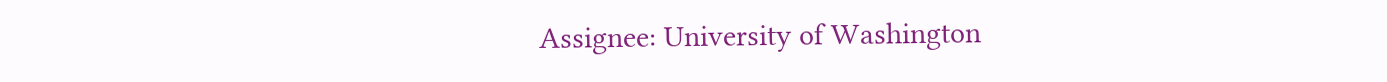Assignee: University of Washington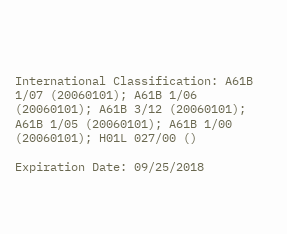International Classification: A61B 1/07 (20060101); A61B 1/06 (20060101); A61B 3/12 (20060101); A61B 1/05 (20060101); A61B 1/00 (20060101); H01L 027/00 ()

Expiration Date: 09/25/2018